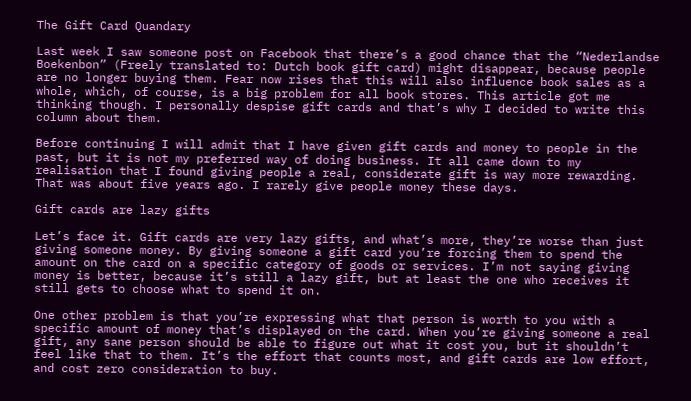The Gift Card Quandary

Last week I saw someone post on Facebook that there’s a good chance that the “Nederlandse Boekenbon” (Freely translated to: Dutch book gift card) might disappear, because people are no longer buying them. Fear now rises that this will also influence book sales as a whole, which, of course, is a big problem for all book stores. This article got me thinking though. I personally despise gift cards and that’s why I decided to write this column about them.

Before continuing I will admit that I have given gift cards and money to people in the past, but it is not my preferred way of doing business. It all came down to my realisation that I found giving people a real, considerate gift is way more rewarding. That was about five years ago. I rarely give people money these days.

Gift cards are lazy gifts

Let’s face it. Gift cards are very lazy gifts, and what’s more, they’re worse than just giving someone money. By giving someone a gift card you’re forcing them to spend the amount on the card on a specific category of goods or services. I’m not saying giving money is better, because it’s still a lazy gift, but at least the one who receives it still gets to choose what to spend it on.

One other problem is that you’re expressing what that person is worth to you with a specific amount of money that’s displayed on the card. When you’re giving someone a real gift, any sane person should be able to figure out what it cost you, but it shouldn’t feel like that to them. It’s the effort that counts most, and gift cards are low effort, and cost zero consideration to buy.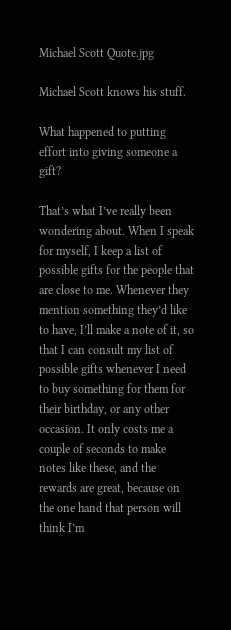Michael Scott Quote.jpg

Michael Scott knows his stuff.

What happened to putting effort into giving someone a gift?

That’s what I’ve really been wondering about. When I speak for myself, I keep a list of possible gifts for the people that are close to me. Whenever they mention something they’d like to have, I’ll make a note of it, so that I can consult my list of possible gifts whenever I need to buy something for them for their birthday, or any other occasion. It only costs me a couple of seconds to make notes like these, and the rewards are great, because on the one hand that person will think I’m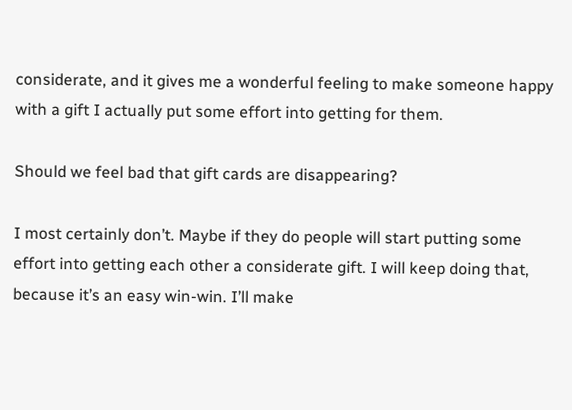considerate, and it gives me a wonderful feeling to make someone happy with a gift I actually put some effort into getting for them.

Should we feel bad that gift cards are disappearing?

I most certainly don’t. Maybe if they do people will start putting some effort into getting each other a considerate gift. I will keep doing that, because it’s an easy win-win. I’ll make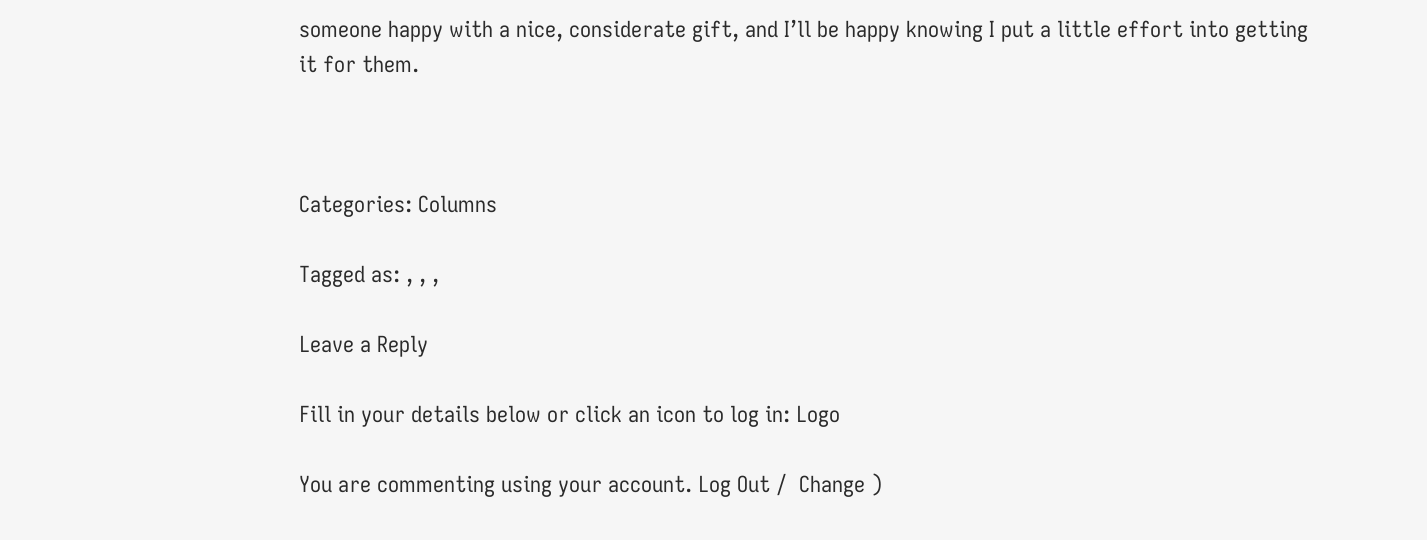someone happy with a nice, considerate gift, and I’ll be happy knowing I put a little effort into getting it for them.



Categories: Columns

Tagged as: , , ,

Leave a Reply

Fill in your details below or click an icon to log in: Logo

You are commenting using your account. Log Out /  Change )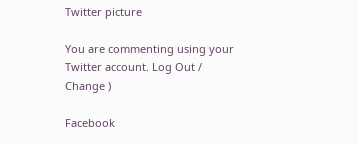Twitter picture

You are commenting using your Twitter account. Log Out /  Change )

Facebook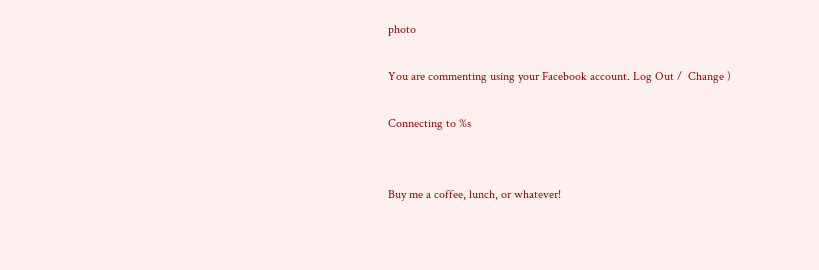photo

You are commenting using your Facebook account. Log Out /  Change )

Connecting to %s


Buy me a coffee, lunch, or whatever!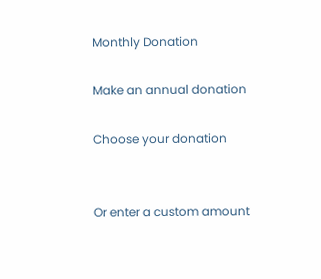Monthly Donation

Make an annual donation

Choose your donation


Or enter a custom amount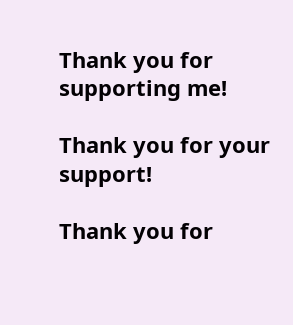Thank you for supporting me!

Thank you for your support!

Thank you for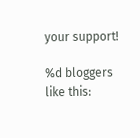your support!

%d bloggers like this: